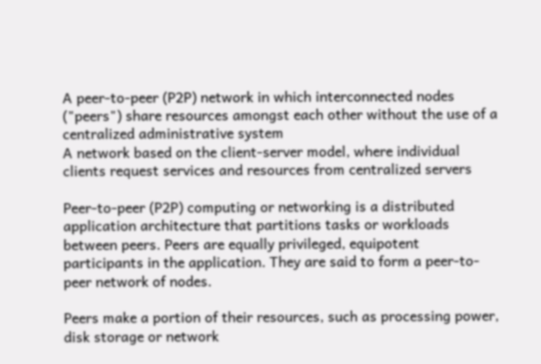A peer-to-peer (P2P) network in which interconnected nodes ("peers") share resources amongst each other without the use of a centralized administrative system
A network based on the client-server model, where individual clients request services and resources from centralized servers

Peer-to-peer (P2P) computing or networking is a distributed application architecture that partitions tasks or workloads between peers. Peers are equally privileged, equipotent participants in the application. They are said to form a peer-to-peer network of nodes.

Peers make a portion of their resources, such as processing power, disk storage or network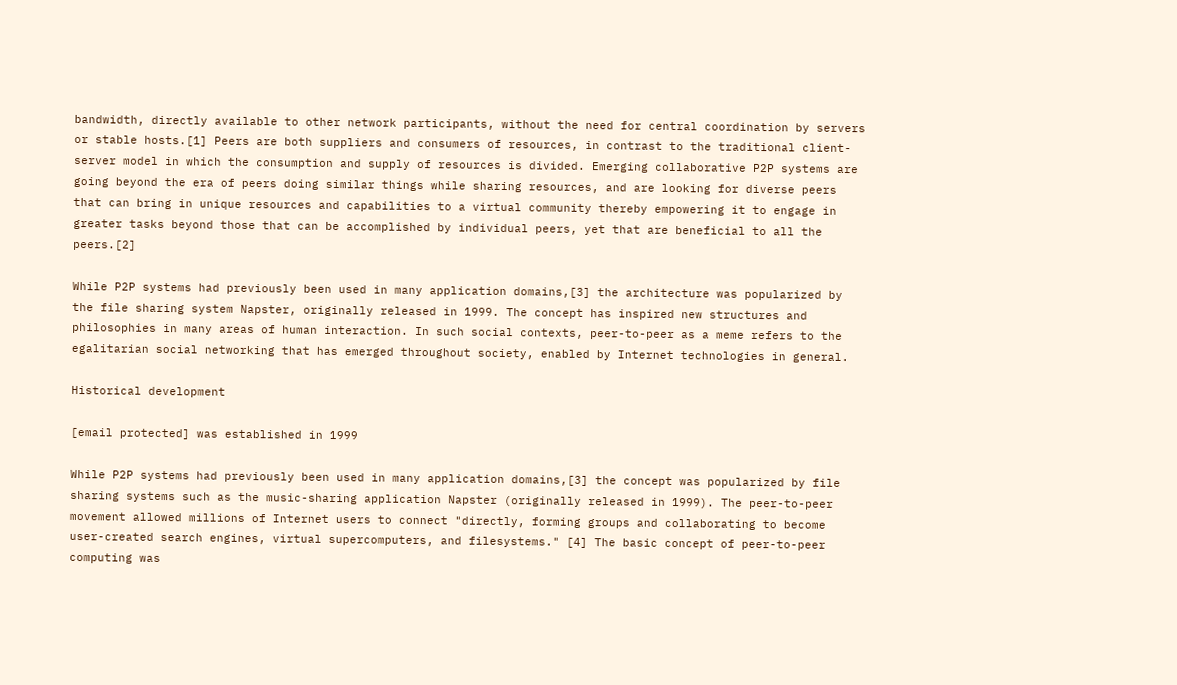bandwidth, directly available to other network participants, without the need for central coordination by servers or stable hosts.[1] Peers are both suppliers and consumers of resources, in contrast to the traditional client-server model in which the consumption and supply of resources is divided. Emerging collaborative P2P systems are going beyond the era of peers doing similar things while sharing resources, and are looking for diverse peers that can bring in unique resources and capabilities to a virtual community thereby empowering it to engage in greater tasks beyond those that can be accomplished by individual peers, yet that are beneficial to all the peers.[2]

While P2P systems had previously been used in many application domains,[3] the architecture was popularized by the file sharing system Napster, originally released in 1999. The concept has inspired new structures and philosophies in many areas of human interaction. In such social contexts, peer-to-peer as a meme refers to the egalitarian social networking that has emerged throughout society, enabled by Internet technologies in general.

Historical development

[email protected] was established in 1999

While P2P systems had previously been used in many application domains,[3] the concept was popularized by file sharing systems such as the music-sharing application Napster (originally released in 1999). The peer-to-peer movement allowed millions of Internet users to connect "directly, forming groups and collaborating to become user-created search engines, virtual supercomputers, and filesystems." [4] The basic concept of peer-to-peer computing was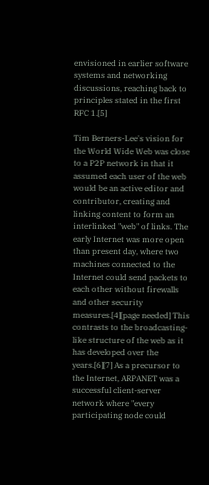envisioned in earlier software systems and networking discussions, reaching back to principles stated in the first RFC 1.[5]

Tim Berners-Lee's vision for the World Wide Web was close to a P2P network in that it assumed each user of the web would be an active editor and contributor, creating and linking content to form an interlinked "web" of links. The early Internet was more open than present day, where two machines connected to the Internet could send packets to each other without firewalls and other security measures.[4][page needed] This contrasts to the broadcasting-like structure of the web as it has developed over the years.[6][7] As a precursor to the Internet, ARPANET was a successful client-server network where "every participating node could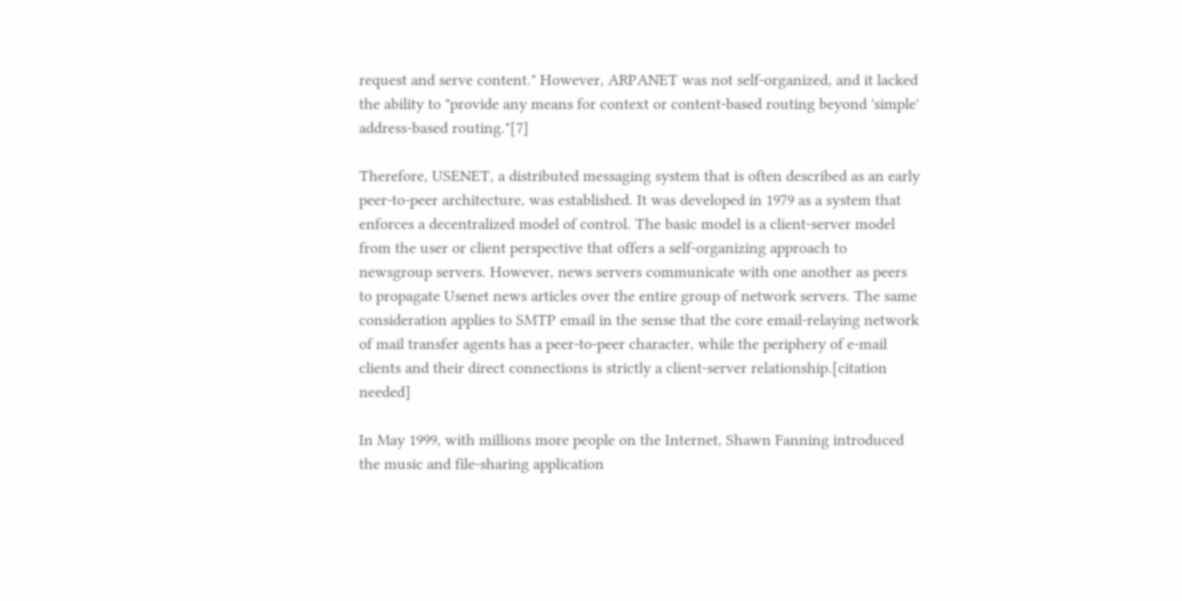request and serve content." However, ARPANET was not self-organized, and it lacked the ability to "provide any means for context or content-based routing beyond 'simple' address-based routing."[7]

Therefore, USENET, a distributed messaging system that is often described as an early peer-to-peer architecture, was established. It was developed in 1979 as a system that enforces a decentralized model of control. The basic model is a client-server model from the user or client perspective that offers a self-organizing approach to newsgroup servers. However, news servers communicate with one another as peers to propagate Usenet news articles over the entire group of network servers. The same consideration applies to SMTP email in the sense that the core email-relaying network of mail transfer agents has a peer-to-peer character, while the periphery of e-mail clients and their direct connections is strictly a client-server relationship.[citation needed]

In May 1999, with millions more people on the Internet, Shawn Fanning introduced the music and file-sharing application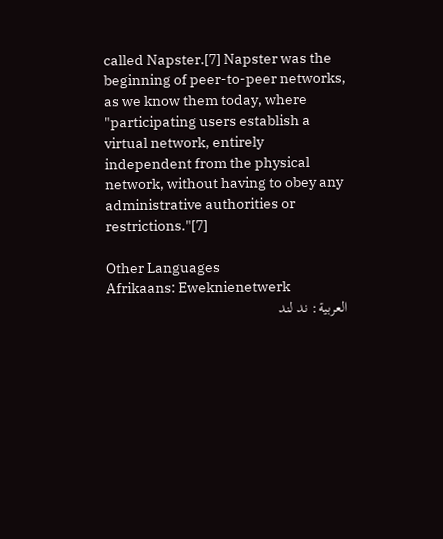called Napster.[7] Napster was the beginning of peer-to-peer networks, as we know them today, where "participating users establish a virtual network, entirely independent from the physical network, without having to obey any administrative authorities or restrictions."[7]

Other Languages
Afrikaans: Eweknienetwerk
العربية: ند لند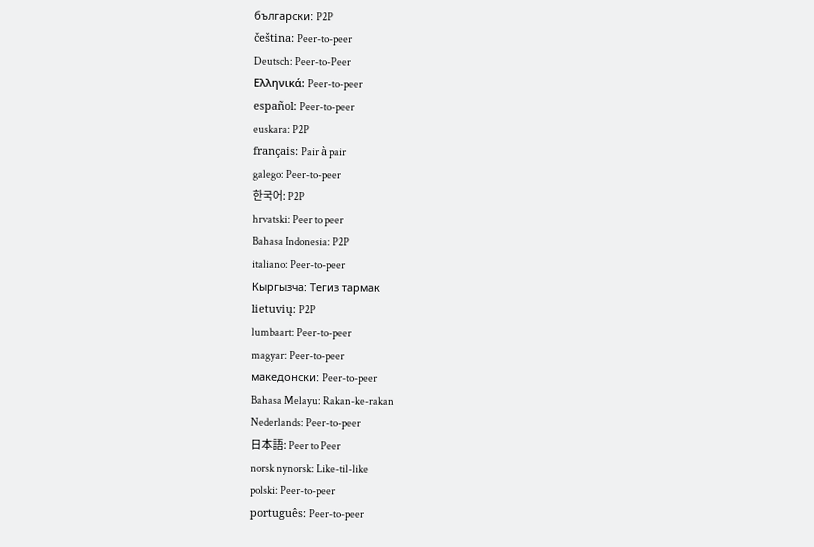български: P2P
čeština: Peer-to-peer
Deutsch: Peer-to-Peer
Ελληνικά: Peer-to-peer
español: Peer-to-peer
euskara: P2P
français: Pair à pair
galego: Peer-to-peer
한국어: P2P
hrvatski: Peer to peer
Bahasa Indonesia: P2P
italiano: Peer-to-peer
Кыргызча: Тегиз тармак
lietuvių: P2P
lumbaart: Peer-to-peer
magyar: Peer-to-peer
македонски: Peer-to-peer
Bahasa Melayu: Rakan-ke-rakan
Nederlands: Peer-to-peer
日本語: Peer to Peer
norsk nynorsk: Like-til-like
polski: Peer-to-peer
português: Peer-to-peer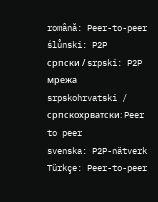română: Peer-to-peer
ślůnski: P2P
српски / srpski: P2P мрежа
srpskohrvatski / српскохрватски: Peer to peer
svenska: P2P-nätverk
Türkçe: Peer-to-peer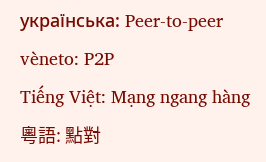українська: Peer-to-peer
vèneto: P2P
Tiếng Việt: Mạng ngang hàng
粵語: 點對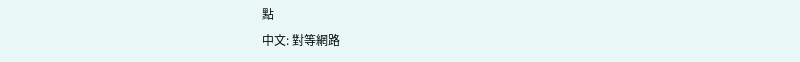點
中文: 對等網路